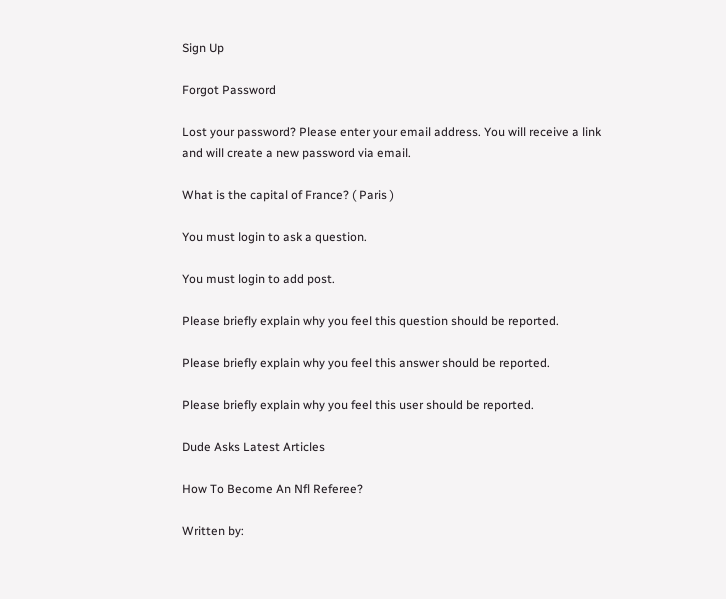Sign Up

Forgot Password

Lost your password? Please enter your email address. You will receive a link and will create a new password via email.

What is the capital of France? ( Paris )

You must login to ask a question.

You must login to add post.

Please briefly explain why you feel this question should be reported.

Please briefly explain why you feel this answer should be reported.

Please briefly explain why you feel this user should be reported.

Dude Asks Latest Articles

How To Become An Nfl Referee?

Written by: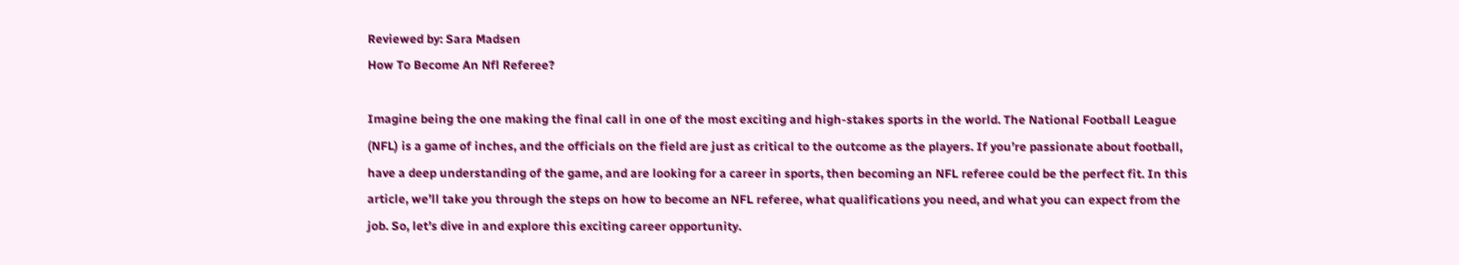Reviewed by: Sara Madsen
How To Become An Nfl Referee?

Imagine being the one making the final call in one of the most exciting and high-stakes sports in the world. The National Football League (NFL) is a game of inches, and the officials on the field are just as critical to the outcome as the players. If you’re passionate about football, have a deep understanding of the game, and are looking for a career in sports, then becoming an NFL referee could be the perfect fit. In this article, we’ll take you through the steps on how to become an NFL referee, what qualifications you need, and what you can expect from the job. So, let’s dive in and explore this exciting career opportunity.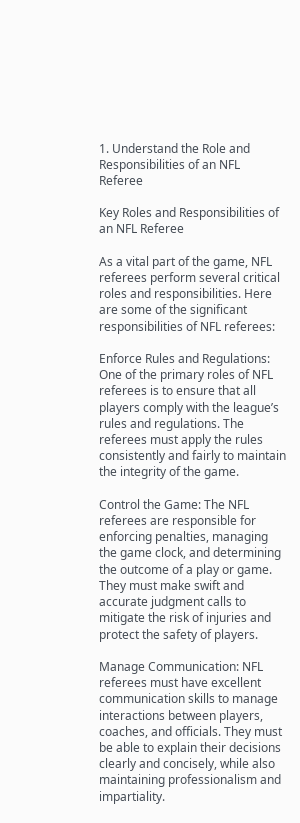1. Understand the Role and Responsibilities of an NFL Referee

Key Roles and Responsibilities of an NFL Referee

As a vital part of the game, NFL referees perform several critical roles and responsibilities. Here are some of the significant responsibilities of NFL referees:

Enforce Rules and Regulations: One of the primary roles of NFL referees is to ensure that all players comply with the league’s rules and regulations. The referees must apply the rules consistently and fairly to maintain the integrity of the game.

Control the Game: The NFL referees are responsible for enforcing penalties, managing the game clock, and determining the outcome of a play or game. They must make swift and accurate judgment calls to mitigate the risk of injuries and protect the safety of players.

Manage Communication: NFL referees must have excellent communication skills to manage interactions between players, coaches, and officials. They must be able to explain their decisions clearly and concisely, while also maintaining professionalism and impartiality.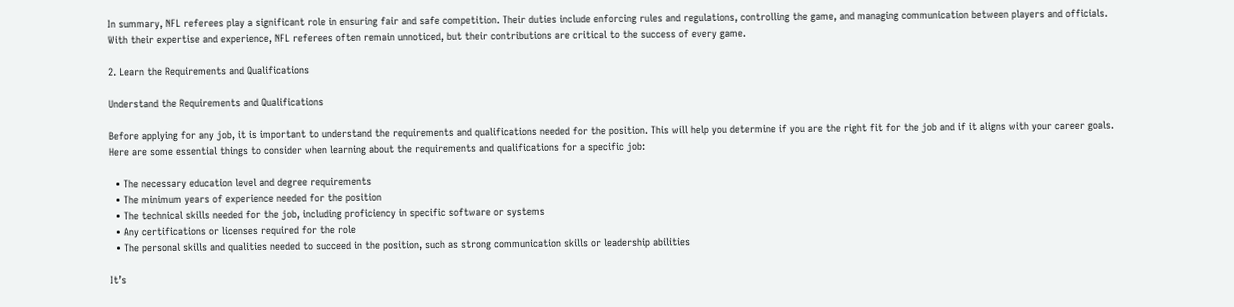In summary, NFL referees play a significant role in ensuring fair and safe competition. Their duties include enforcing rules and regulations, controlling the game, and managing communication between players and officials. With their expertise and experience, NFL referees often remain unnoticed, but their contributions are critical to the success of every game.

2. Learn the Requirements and Qualifications

Understand the Requirements and Qualifications

Before applying for any job, it is important to understand the requirements and qualifications needed for the position. This will help you determine if you are the right fit for the job and if it aligns with your career goals. Here are some essential things to consider when learning about the requirements and qualifications for a specific job:

  • The necessary education level and degree requirements
  • The minimum years of experience needed for the position
  • The technical skills needed for the job, including proficiency in specific software or systems
  • Any certifications or licenses required for the role
  • The personal skills and qualities needed to succeed in the position, such as strong communication skills or leadership abilities

It’s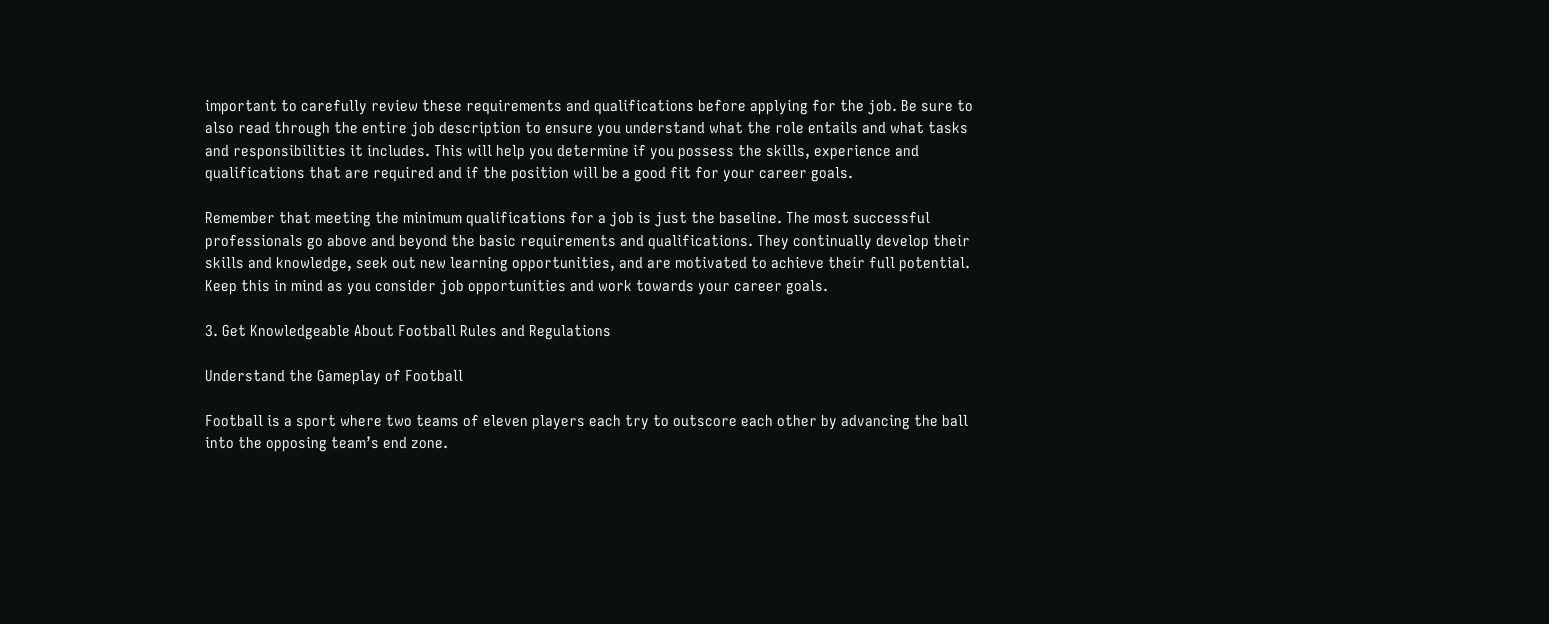important to carefully review these requirements and qualifications before applying for the job. Be sure to also read through the entire job description to ensure you understand what the role entails and what tasks and responsibilities it includes. This will help you determine if you possess the skills, experience and qualifications that are required and if the position will be a good fit for your career goals.

Remember that meeting the minimum qualifications for a job is just the baseline. The most successful professionals go above and beyond the basic requirements and qualifications. They continually develop their skills and knowledge, seek out new learning opportunities, and are motivated to achieve their full potential. Keep this in mind as you consider job opportunities and work towards your career goals.

3. Get Knowledgeable About Football Rules and Regulations

Understand the Gameplay of Football

Football is a sport where two teams of eleven players each try to outscore each other by advancing the ball into the opposing team’s end zone.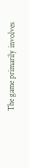The game primarily involves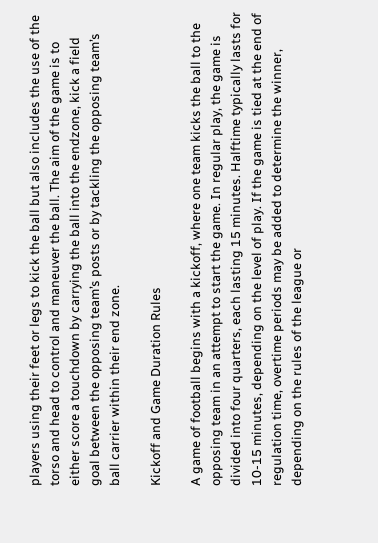players using their feet or legs to kick the ball but also includes the use of the torso and head to control and maneuver the ball. The aim of the game is to either score a touchdown by carrying the ball into the endzone, kick a field goal between the opposing team’s posts or by tackling the opposing team’s ball carrier within their end zone.

Kickoff and Game Duration Rules

A game of football begins with a kickoff, where one team kicks the ball to the opposing team in an attempt to start the game. In regular play, the game is divided into four quarters, each lasting 15 minutes. Halftime typically lasts for 10-15 minutes, depending on the level of play. If the game is tied at the end of regulation time, overtime periods may be added to determine the winner, depending on the rules of the league or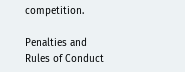competition.

Penalties and Rules of Conduct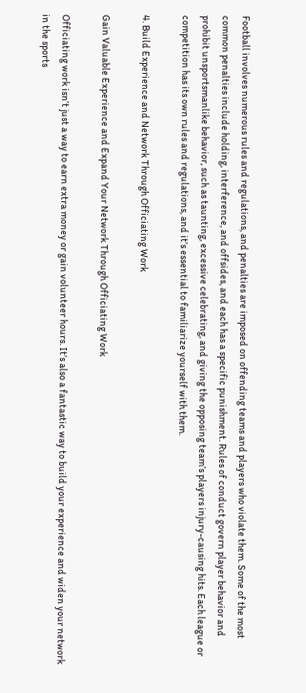Football involves numerous rules and regulations, and penalties are imposed on offending teams and players who violate them. Some of the most common penalties include holding, interference, and offsides, and each has a specific punishment. Rules of conduct govern player behavior and prohibit unsportsmanlike behavior, such as taunting, excessive celebrating, and giving the opposing team’s players injury-causing hits. Each league or competition has its own rules and regulations, and it’s essential to familiarize yourself with them.

4. Build Experience and Network Through Officiating Work

Gain Valuable Experience and Expand Your Network Through Officiating Work

Officiating work isn’t just a way to earn extra money or gain volunteer hours. It’s also a fantastic way to build your experience and widen your network in the sports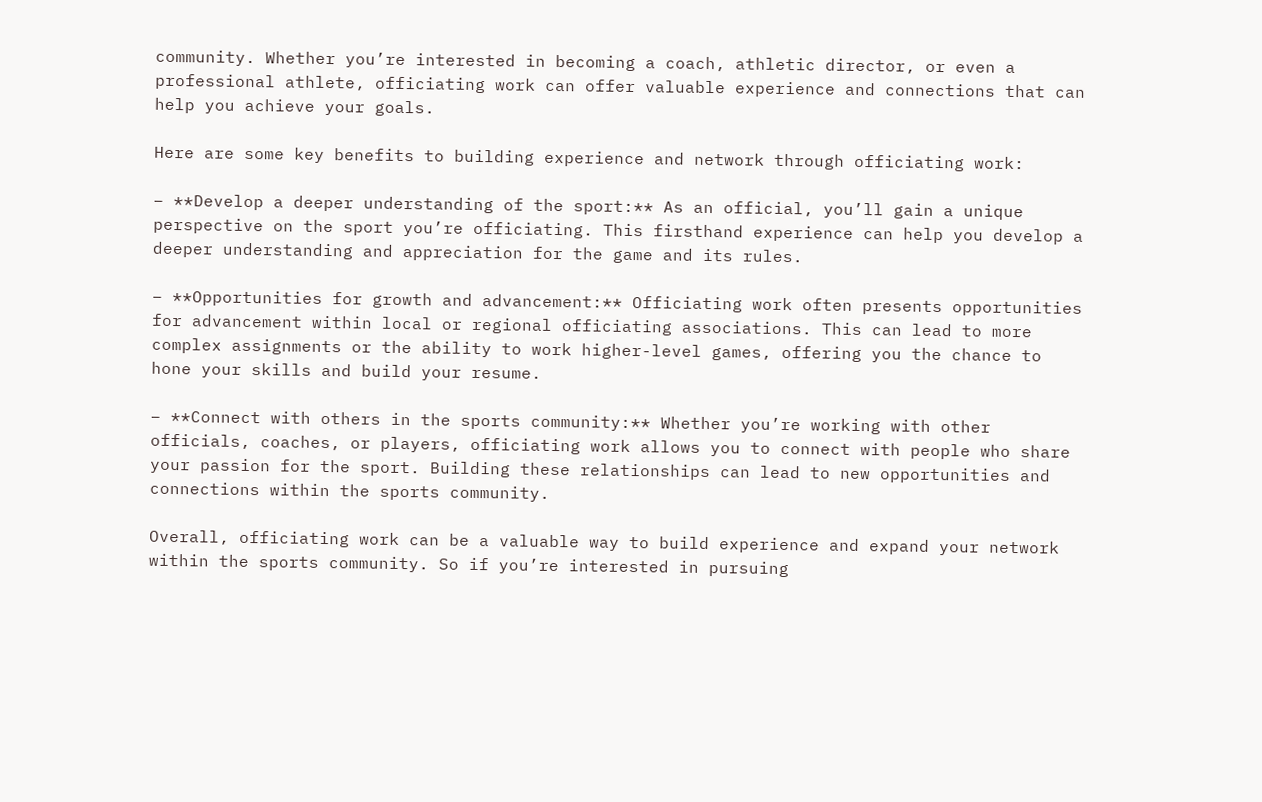community. Whether you’re interested in becoming a coach, athletic director, or even a professional athlete, officiating work can offer valuable experience and connections that can help you achieve your goals.

Here are some key benefits to building experience and network through officiating work:

– **Develop a deeper understanding of the sport:** As an official, you’ll gain a unique perspective on the sport you’re officiating. This firsthand experience can help you develop a deeper understanding and appreciation for the game and its rules.

– **Opportunities for growth and advancement:** Officiating work often presents opportunities for advancement within local or regional officiating associations. This can lead to more complex assignments or the ability to work higher-level games, offering you the chance to hone your skills and build your resume.

– **Connect with others in the sports community:** Whether you’re working with other officials, coaches, or players, officiating work allows you to connect with people who share your passion for the sport. Building these relationships can lead to new opportunities and connections within the sports community.

Overall, officiating work can be a valuable way to build experience and expand your network within the sports community. So if you’re interested in pursuing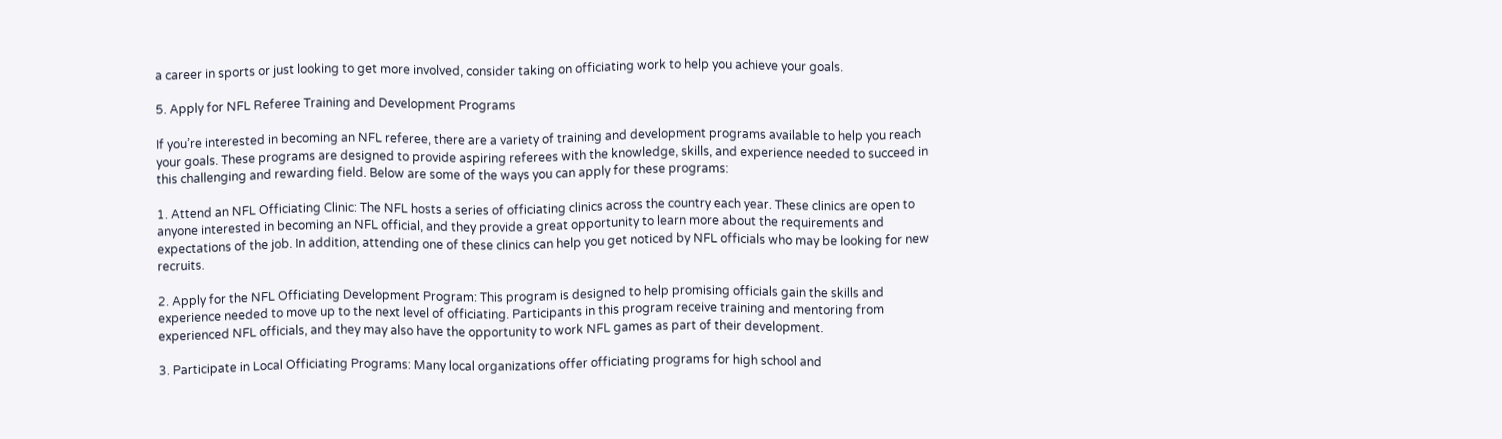a career in sports or just looking to get more involved, consider taking on officiating work to help you achieve your goals.

5. Apply for NFL Referee Training and Development Programs

If you’re interested in becoming an NFL referee, there are a variety of training and development programs available to help you reach your goals. These programs are designed to provide aspiring referees with the knowledge, skills, and experience needed to succeed in this challenging and rewarding field. Below are some of the ways you can apply for these programs:

1. Attend an NFL Officiating Clinic: The NFL hosts a series of officiating clinics across the country each year. These clinics are open to anyone interested in becoming an NFL official, and they provide a great opportunity to learn more about the requirements and expectations of the job. In addition, attending one of these clinics can help you get noticed by NFL officials who may be looking for new recruits.

2. Apply for the NFL Officiating Development Program: This program is designed to help promising officials gain the skills and experience needed to move up to the next level of officiating. Participants in this program receive training and mentoring from experienced NFL officials, and they may also have the opportunity to work NFL games as part of their development.

3. Participate in Local Officiating Programs: Many local organizations offer officiating programs for high school and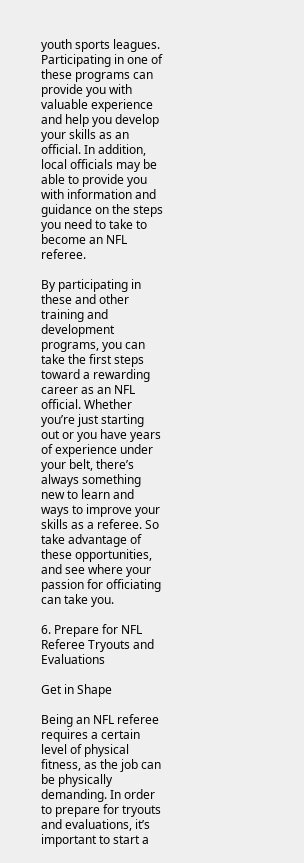youth sports leagues. Participating in one of these programs can provide you with valuable experience and help you develop your skills as an official. In addition, local officials may be able to provide you with information and guidance on the steps you need to take to become an NFL referee.

By participating in these and other training and development programs, you can take the first steps toward a rewarding career as an NFL official. Whether you’re just starting out or you have years of experience under your belt, there’s always something new to learn and ways to improve your skills as a referee. So take advantage of these opportunities, and see where your passion for officiating can take you.

6. Prepare for NFL Referee Tryouts and Evaluations

Get in Shape

Being an NFL referee requires a certain level of physical fitness, as the job can be physically demanding. In order to prepare for tryouts and evaluations, it’s important to start a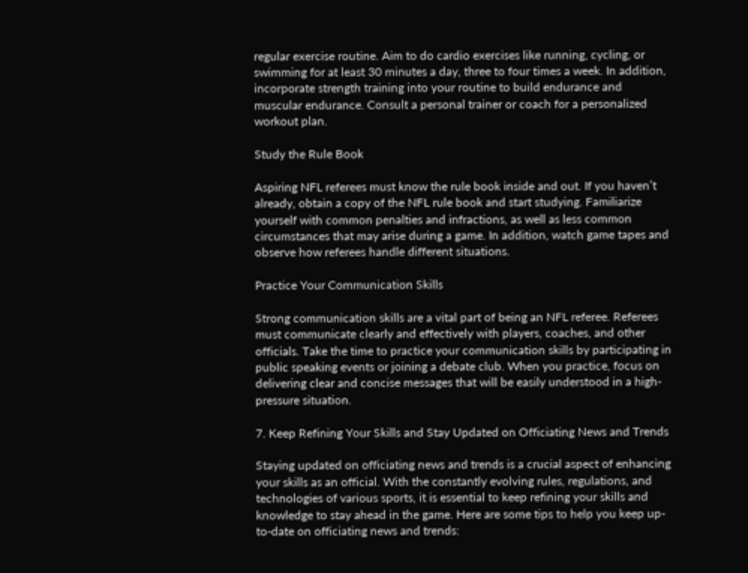regular exercise routine. Aim to do cardio exercises like running, cycling, or swimming for at least 30 minutes a day, three to four times a week. In addition, incorporate strength training into your routine to build endurance and muscular endurance. Consult a personal trainer or coach for a personalized workout plan.

Study the Rule Book

Aspiring NFL referees must know the rule book inside and out. If you haven’t already, obtain a copy of the NFL rule book and start studying. Familiarize yourself with common penalties and infractions, as well as less common circumstances that may arise during a game. In addition, watch game tapes and observe how referees handle different situations.

Practice Your Communication Skills

Strong communication skills are a vital part of being an NFL referee. Referees must communicate clearly and effectively with players, coaches, and other officials. Take the time to practice your communication skills by participating in public speaking events or joining a debate club. When you practice, focus on delivering clear and concise messages that will be easily understood in a high-pressure situation.

7. Keep Refining Your Skills and Stay Updated on Officiating News and Trends

Staying updated on officiating news and trends is a crucial aspect of enhancing your skills as an official. With the constantly evolving rules, regulations, and technologies of various sports, it is essential to keep refining your skills and knowledge to stay ahead in the game. Here are some tips to help you keep up-to-date on officiating news and trends: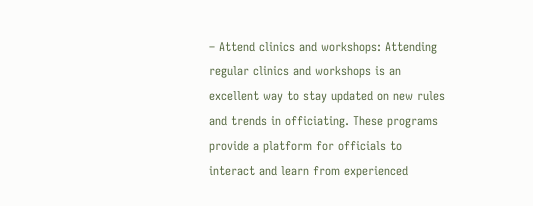– Attend clinics and workshops: Attending regular clinics and workshops is an excellent way to stay updated on new rules and trends in officiating. These programs provide a platform for officials to interact and learn from experienced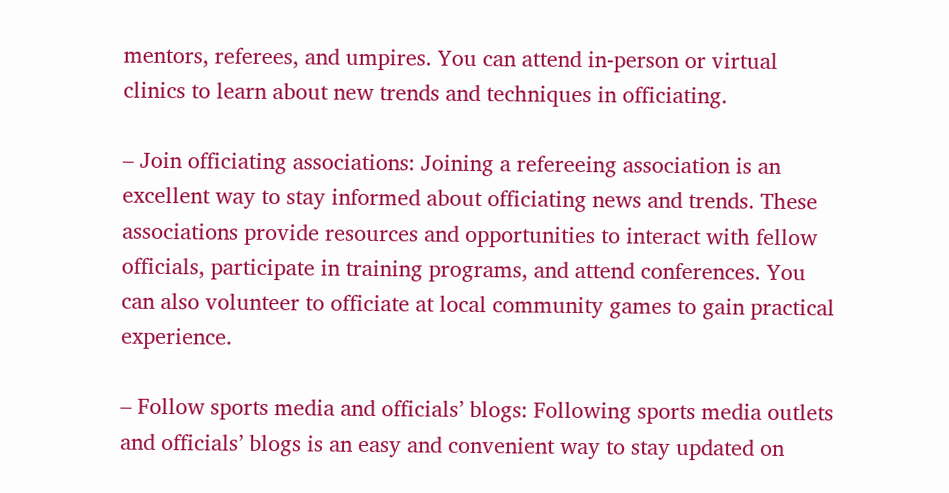mentors, referees, and umpires. You can attend in-person or virtual clinics to learn about new trends and techniques in officiating.

– Join officiating associations: Joining a refereeing association is an excellent way to stay informed about officiating news and trends. These associations provide resources and opportunities to interact with fellow officials, participate in training programs, and attend conferences. You can also volunteer to officiate at local community games to gain practical experience.

– Follow sports media and officials’ blogs: Following sports media outlets and officials’ blogs is an easy and convenient way to stay updated on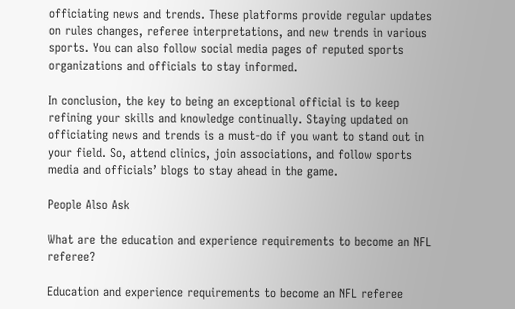officiating news and trends. These platforms provide regular updates on rules changes, referee interpretations, and new trends in various sports. You can also follow social media pages of reputed sports organizations and officials to stay informed.

In conclusion, the key to being an exceptional official is to keep refining your skills and knowledge continually. Staying updated on officiating news and trends is a must-do if you want to stand out in your field. So, attend clinics, join associations, and follow sports media and officials’ blogs to stay ahead in the game.

People Also Ask

What are the education and experience requirements to become an NFL referee?

Education and experience requirements to become an NFL referee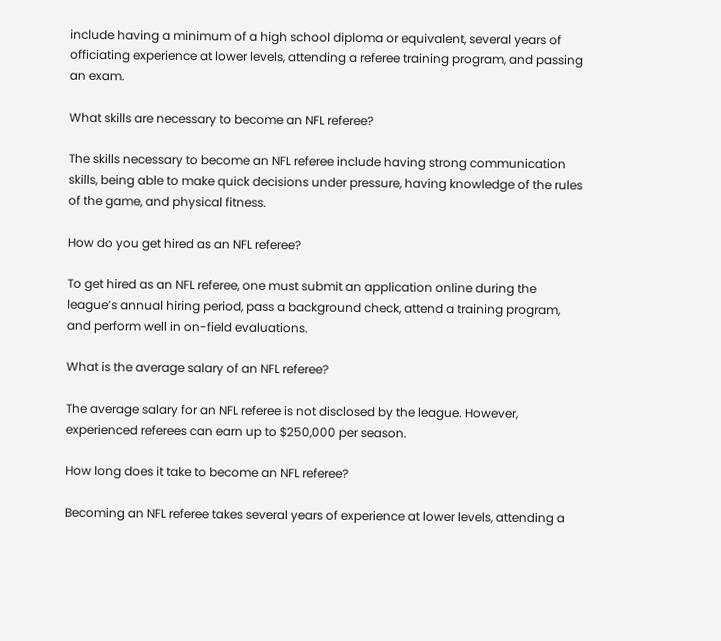include having a minimum of a high school diploma or equivalent, several years of officiating experience at lower levels, attending a referee training program, and passing an exam.

What skills are necessary to become an NFL referee?

The skills necessary to become an NFL referee include having strong communication skills, being able to make quick decisions under pressure, having knowledge of the rules of the game, and physical fitness.

How do you get hired as an NFL referee?

To get hired as an NFL referee, one must submit an application online during the league’s annual hiring period, pass a background check, attend a training program, and perform well in on-field evaluations.

What is the average salary of an NFL referee?

The average salary for an NFL referee is not disclosed by the league. However, experienced referees can earn up to $250,000 per season.

How long does it take to become an NFL referee?

Becoming an NFL referee takes several years of experience at lower levels, attending a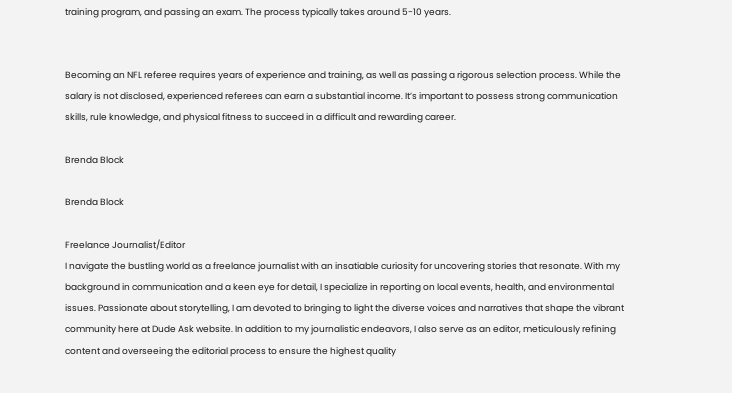training program, and passing an exam. The process typically takes around 5-10 years.


Becoming an NFL referee requires years of experience and training, as well as passing a rigorous selection process. While the salary is not disclosed, experienced referees can earn a substantial income. It’s important to possess strong communication skills, rule knowledge, and physical fitness to succeed in a difficult and rewarding career.

Brenda Block

Brenda Block

Freelance Journalist/Editor
I navigate the bustling world as a freelance journalist with an insatiable curiosity for uncovering stories that resonate. With my background in communication and a keen eye for detail, I specialize in reporting on local events, health, and environmental issues. Passionate about storytelling, I am devoted to bringing to light the diverse voices and narratives that shape the vibrant community here at Dude Ask website. In addition to my journalistic endeavors, I also serve as an editor, meticulously refining content and overseeing the editorial process to ensure the highest quality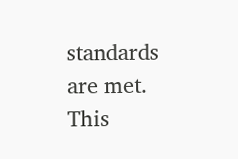standards are met. This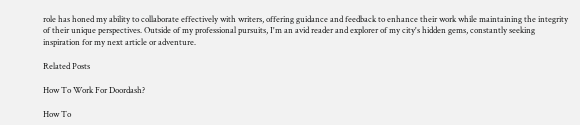role has honed my ability to collaborate effectively with writers, offering guidance and feedback to enhance their work while maintaining the integrity of their unique perspectives. Outside of my professional pursuits, I'm an avid reader and explorer of my city's hidden gems, constantly seeking inspiration for my next article or adventure.

Related Posts

How To Work For Doordash?

How To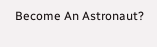Become An Astronaut?